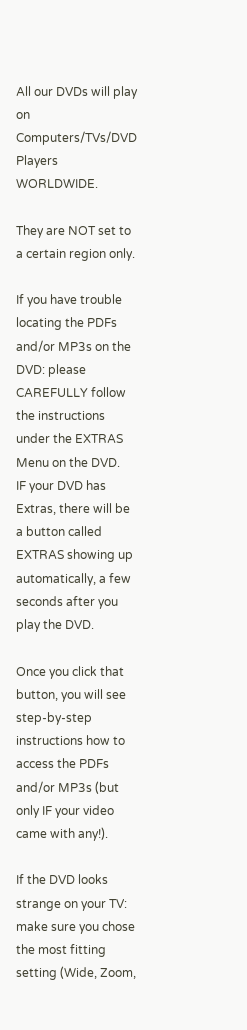All our DVDs will play on Computers/TVs/DVD Players WORLDWIDE.

They are NOT set to a certain region only.

If you have trouble locating the PDFs and/or MP3s on the DVD: please CAREFULLY follow the instructions under the EXTRAS Menu on the DVD.
IF your DVD has Extras, there will be a button called EXTRAS showing up automatically, a few seconds after you play the DVD.

Once you click that button, you will see step-by-step instructions how to access the PDFs and/or MP3s (but only IF your video came with any!).

If the DVD looks strange on your TV: make sure you chose the most fitting setting (Wide, Zoom,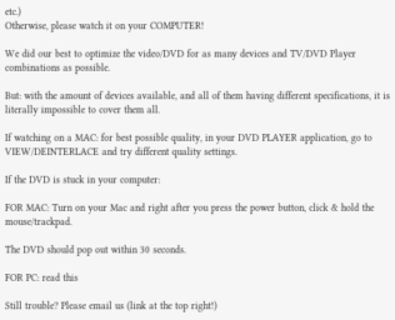etc.)
Otherwise, please watch it on your COMPUTER!

We did our best to optimize the video/DVD for as many devices and TV/DVD Player combinations as possible.

But: with the amount of devices available, and all of them having different specifications, it is literally impossible to cover them all.

If watching on a MAC: for best possible quality, in your DVD PLAYER application, go to VIEW/DEINTERLACE and try different quality settings.

If the DVD is stuck in your computer:

FOR MAC: Turn on your Mac and right after you press the power button, click & hold the mouse/trackpad.

The DVD should pop out within 30 seconds.

FOR PC: read this

Still trouble? Please email us (link at the top right!)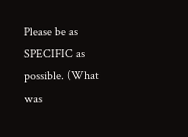Please be as SPECIFIC as possible. (What was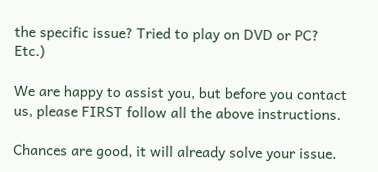the specific issue? Tried to play on DVD or PC? Etc.)

We are happy to assist you, but before you contact us, please FIRST follow all the above instructions.

Chances are good, it will already solve your issue.